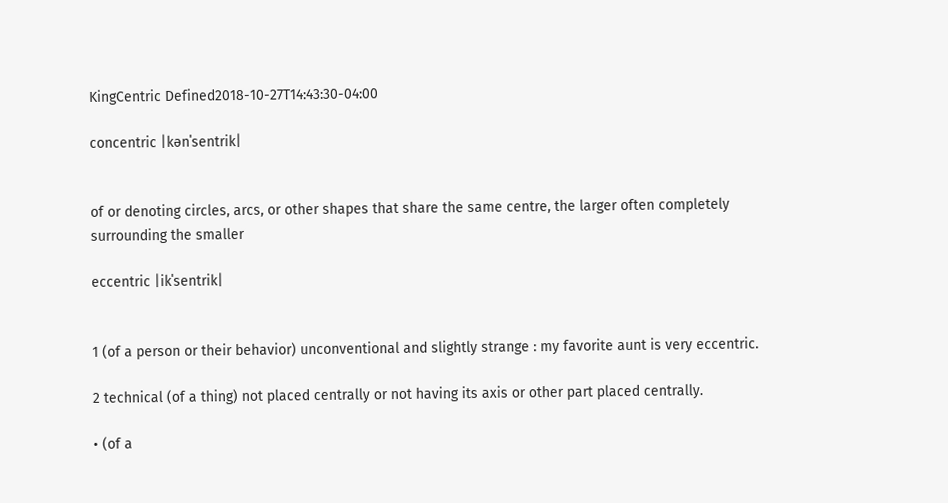KingCentric Defined2018-10-27T14:43:30-04:00

concentric |kənˈsentrik|


of or denoting circles, arcs, or other shapes that share the same centre, the larger often completely surrounding the smaller

eccentric |ikˈsentrik|


1 (of a person or their behavior) unconventional and slightly strange : my favorite aunt is very eccentric.

2 technical (of a thing) not placed centrally or not having its axis or other part placed centrally.

• (of a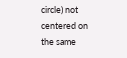circle) not centered on the same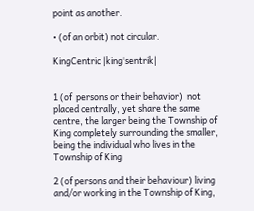point as another.

• (of an orbit) not circular.

KingCentric |kingˈsentrik|


1 (of  persons or their behavior)  not placed centrally, yet share the same centre, the larger being the Township of King completely surrounding the smaller, being the individual who lives in the Township of King

2 (of persons and their behaviour) living and/or working in the Township of King,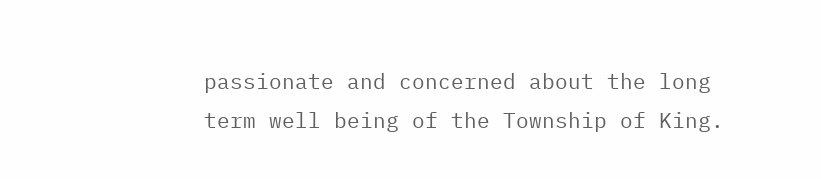passionate and concerned about the long term well being of the Township of King.